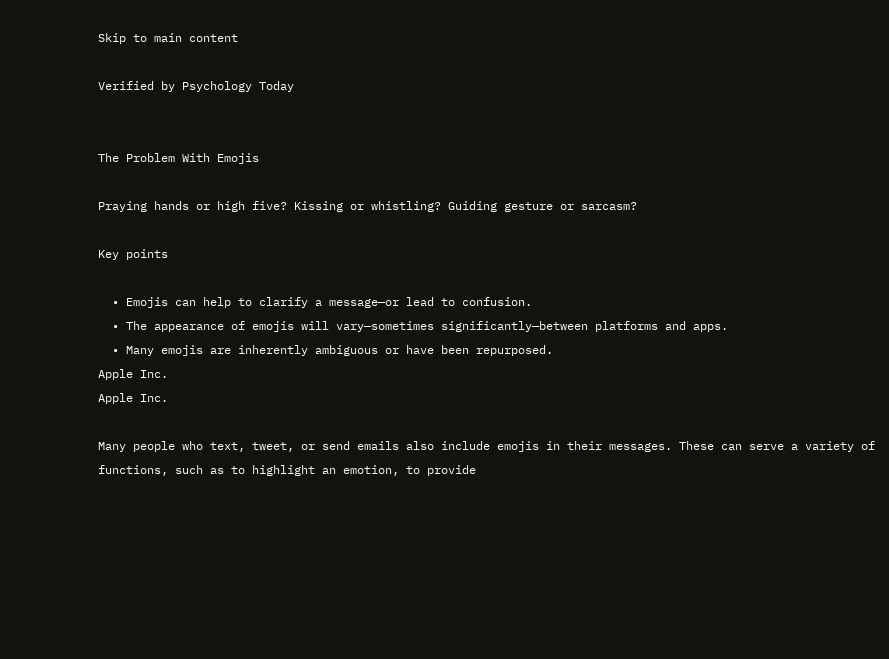Skip to main content

Verified by Psychology Today


The Problem With Emojis

Praying hands or high five? Kissing or whistling? Guiding gesture or sarcasm?

Key points

  • Emojis can help to clarify a message—or lead to confusion.
  • The appearance of emojis will vary—sometimes significantly—between platforms and apps.
  • Many emojis are inherently ambiguous or have been repurposed.
Apple Inc.
Apple Inc.

Many people who text, tweet, or send emails also include emojis in their messages. These can serve a variety of functions, such as to highlight an emotion, to provide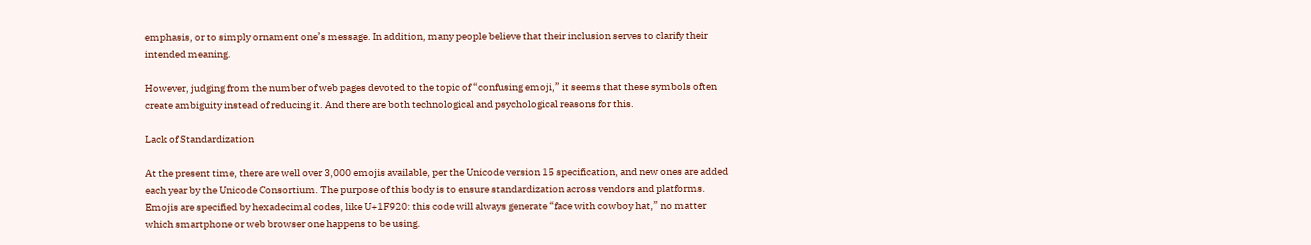emphasis, or to simply ornament one’s message. In addition, many people believe that their inclusion serves to clarify their intended meaning.

However, judging from the number of web pages devoted to the topic of “confusing emoji,” it seems that these symbols often create ambiguity instead of reducing it. And there are both technological and psychological reasons for this.

Lack of Standardization

At the present time, there are well over 3,000 emojis available, per the Unicode version 15 specification, and new ones are added each year by the Unicode Consortium. The purpose of this body is to ensure standardization across vendors and platforms. Emojis are specified by hexadecimal codes, like U+1F920: this code will always generate “face with cowboy hat,” no matter which smartphone or web browser one happens to be using.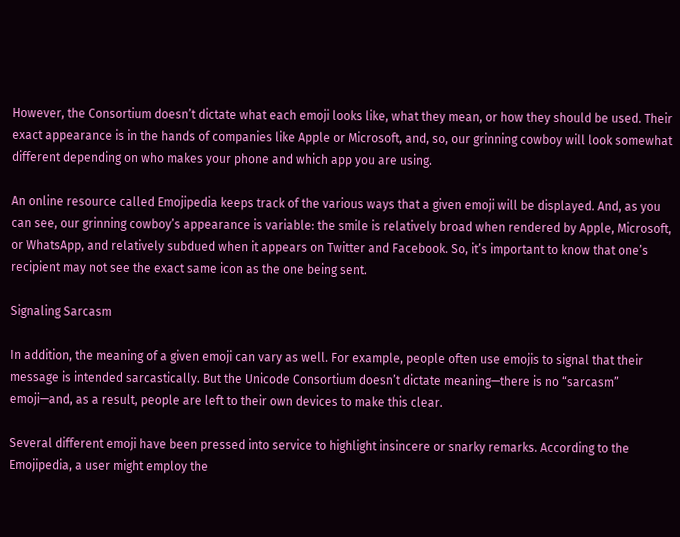However, the Consortium doesn’t dictate what each emoji looks like, what they mean, or how they should be used. Their exact appearance is in the hands of companies like Apple or Microsoft, and, so, our grinning cowboy will look somewhat different depending on who makes your phone and which app you are using.

An online resource called Emojipedia keeps track of the various ways that a given emoji will be displayed. And, as you can see, our grinning cowboy’s appearance is variable: the smile is relatively broad when rendered by Apple, Microsoft, or WhatsApp, and relatively subdued when it appears on Twitter and Facebook. So, it’s important to know that one’s recipient may not see the exact same icon as the one being sent.

Signaling Sarcasm

In addition, the meaning of a given emoji can vary as well. For example, people often use emojis to signal that their message is intended sarcastically. But the Unicode Consortium doesn’t dictate meaning—there is no “sarcasm” emoji—and, as a result, people are left to their own devices to make this clear.

Several different emoji have been pressed into service to highlight insincere or snarky remarks. According to the Emojipedia, a user might employ the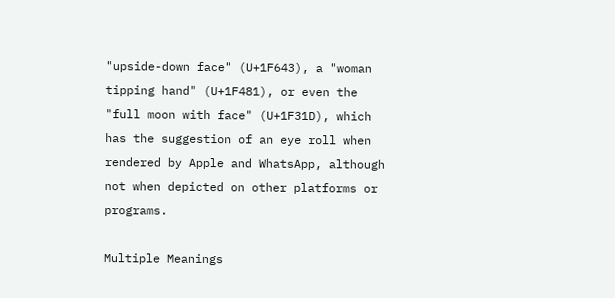"upside-down face" (U+1F643), a "woman tipping hand" (U+1F481), or even the "full moon with face" (U+1F31D), which has the suggestion of an eye roll when rendered by Apple and WhatsApp, although not when depicted on other platforms or programs.

Multiple Meanings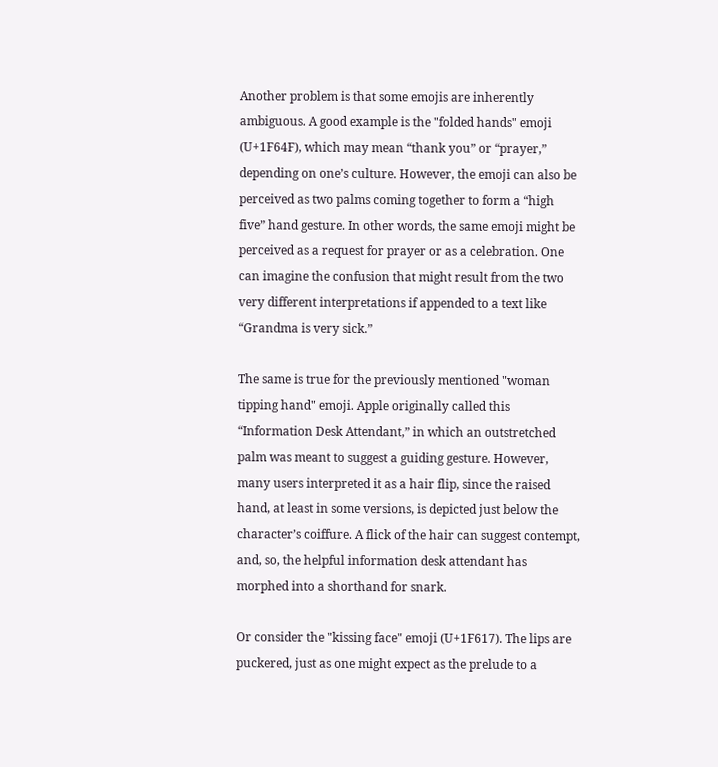Another problem is that some emojis are inherently ambiguous. A good example is the "folded hands" emoji (U+1F64F), which may mean “thank you” or “prayer,” depending on one’s culture. However, the emoji can also be perceived as two palms coming together to form a “high five” hand gesture. In other words, the same emoji might be perceived as a request for prayer or as a celebration. One can imagine the confusion that might result from the two very different interpretations if appended to a text like “Grandma is very sick.”

The same is true for the previously mentioned "woman tipping hand" emoji. Apple originally called this “Information Desk Attendant,” in which an outstretched palm was meant to suggest a guiding gesture. However, many users interpreted it as a hair flip, since the raised hand, at least in some versions, is depicted just below the character’s coiffure. A flick of the hair can suggest contempt, and, so, the helpful information desk attendant has morphed into a shorthand for snark.

Or consider the "kissing face" emoji (U+1F617). The lips are puckered, just as one might expect as the prelude to a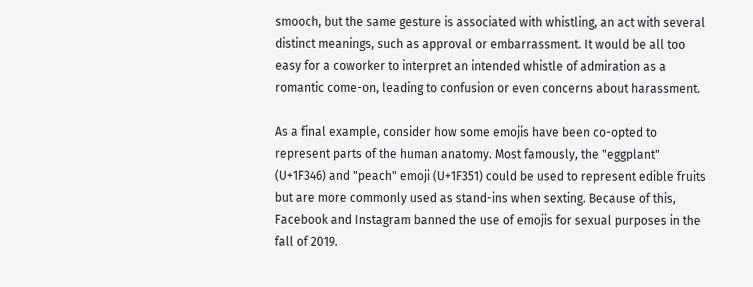smooch, but the same gesture is associated with whistling, an act with several distinct meanings, such as approval or embarrassment. It would be all too easy for a coworker to interpret an intended whistle of admiration as a romantic come-on, leading to confusion or even concerns about harassment.

As a final example, consider how some emojis have been co-opted to represent parts of the human anatomy. Most famously, the "eggplant" (U+1F346) and "peach" emoji (U+1F351) could be used to represent edible fruits but are more commonly used as stand-ins when sexting. Because of this, Facebook and Instagram banned the use of emojis for sexual purposes in the fall of 2019.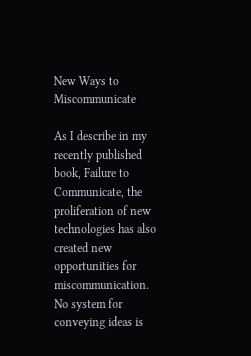New Ways to Miscommunicate

As I describe in my recently published book, Failure to Communicate, the proliferation of new technologies has also created new opportunities for miscommunication. No system for conveying ideas is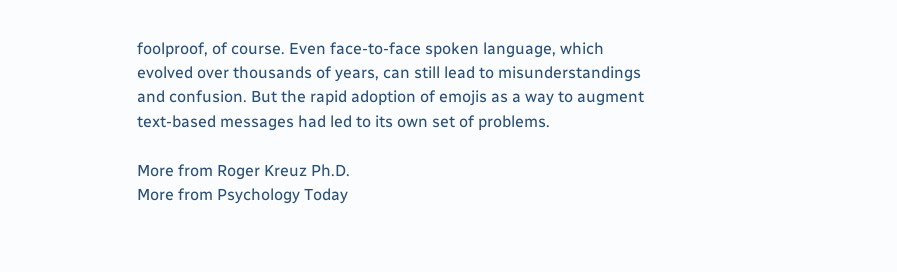foolproof, of course. Even face-to-face spoken language, which evolved over thousands of years, can still lead to misunderstandings and confusion. But the rapid adoption of emojis as a way to augment text-based messages had led to its own set of problems.

More from Roger Kreuz Ph.D.
More from Psychology Today